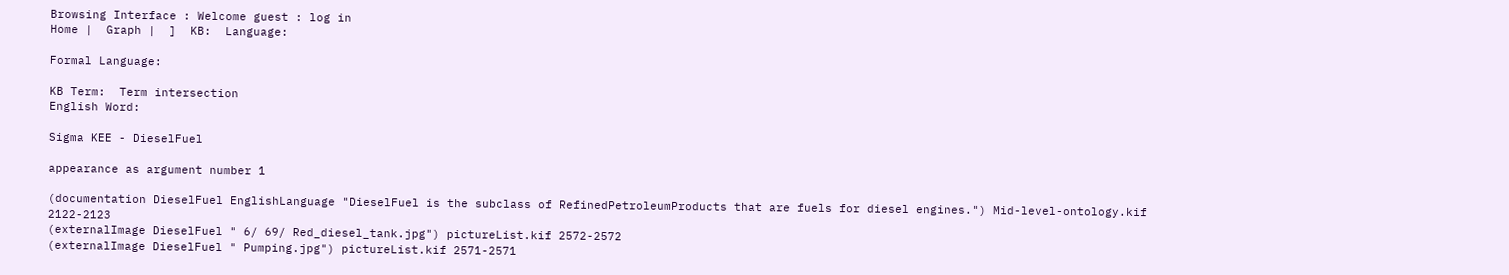Browsing Interface : Welcome guest : log in
Home |  Graph |  ]  KB:  Language:

Formal Language:

KB Term:  Term intersection
English Word:

Sigma KEE - DieselFuel

appearance as argument number 1

(documentation DieselFuel EnglishLanguage "DieselFuel is the subclass of RefinedPetroleumProducts that are fuels for diesel engines.") Mid-level-ontology.kif 2122-2123
(externalImage DieselFuel " 6/ 69/ Red_diesel_tank.jpg") pictureList.kif 2572-2572
(externalImage DieselFuel " Pumping.jpg") pictureList.kif 2571-2571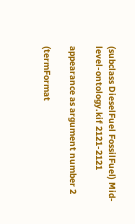(subclass DieselFuel FossilFuel) Mid-level-ontology.kif 2121-2121

appearance as argument number 2

(termFormat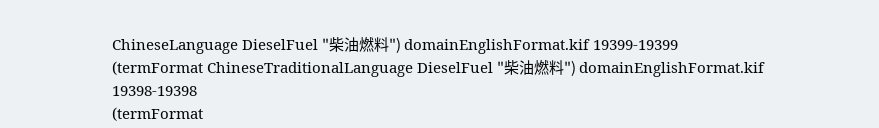ChineseLanguage DieselFuel "柴油燃料") domainEnglishFormat.kif 19399-19399
(termFormat ChineseTraditionalLanguage DieselFuel "柴油燃料") domainEnglishFormat.kif 19398-19398
(termFormat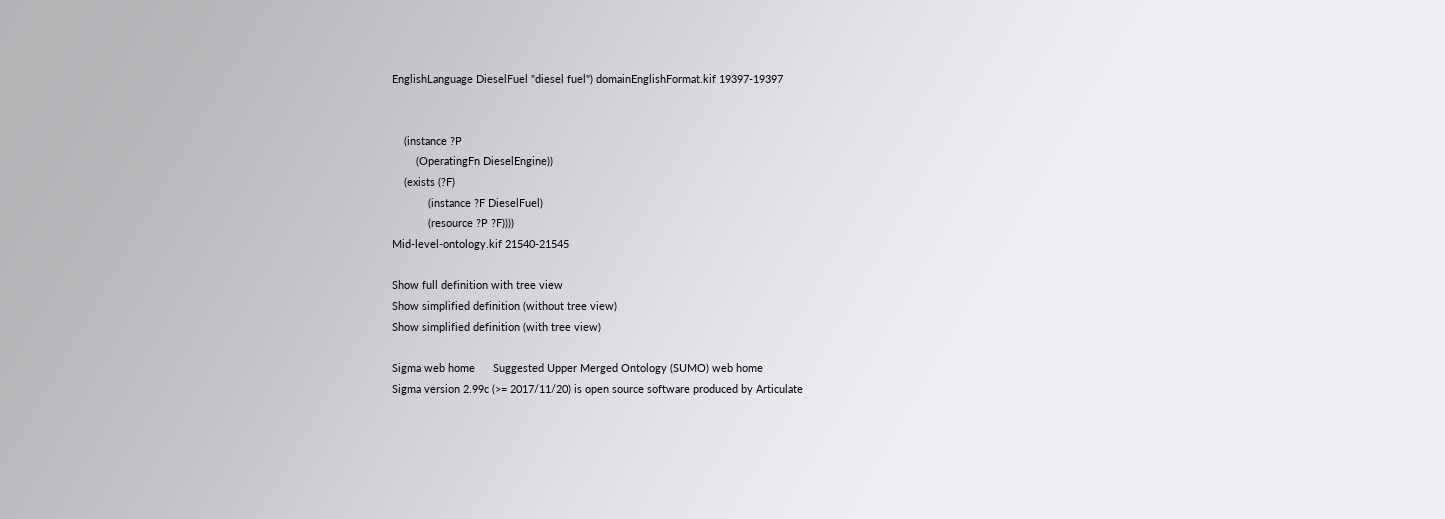EnglishLanguage DieselFuel "diesel fuel") domainEnglishFormat.kif 19397-19397


    (instance ?P
        (OperatingFn DieselEngine))
    (exists (?F)
            (instance ?F DieselFuel)
            (resource ?P ?F))))
Mid-level-ontology.kif 21540-21545

Show full definition with tree view
Show simplified definition (without tree view)
Show simplified definition (with tree view)

Sigma web home      Suggested Upper Merged Ontology (SUMO) web home
Sigma version 2.99c (>= 2017/11/20) is open source software produced by Articulate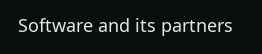Software and its partners